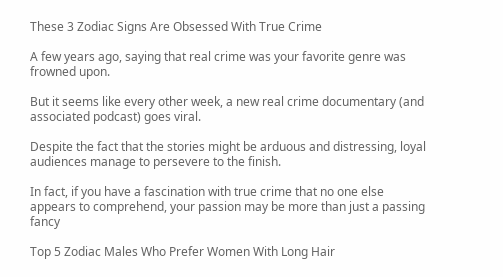These 3 Zodiac Signs Are Obsessed With True Crime

A few years ago, saying that real crime was your favorite genre was frowned upon.

But it seems like every other week, a new real crime documentary (and associated podcast) goes viral.

Despite the fact that the stories might be arduous and distressing, loyal audiences manage to persevere to the finish.

In fact, if you have a fascination with true crime that no one else appears to comprehend, your passion may be more than just a passing fancy

Top 5 Zodiac Males Who Prefer Women With Long Hair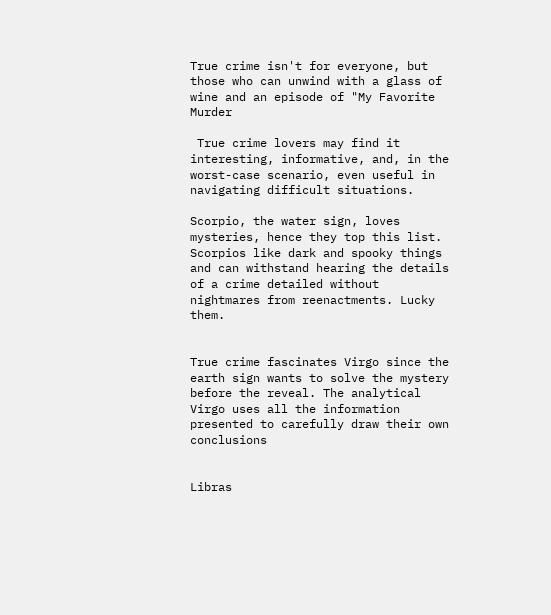True crime isn't for everyone, but those who can unwind with a glass of wine and an episode of "My Favorite Murder

 True crime lovers may find it interesting, informative, and, in the worst-case scenario, even useful in navigating difficult situations.

Scorpio, the water sign, loves mysteries, hence they top this list. Scorpios like dark and spooky things and can withstand hearing the details of a crime detailed without nightmares from reenactments. Lucky them.


True crime fascinates Virgo since the earth sign wants to solve the mystery before the reveal. The analytical Virgo uses all the information presented to carefully draw their own conclusions


Libras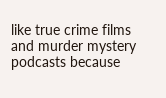like true crime films and murder mystery podcasts because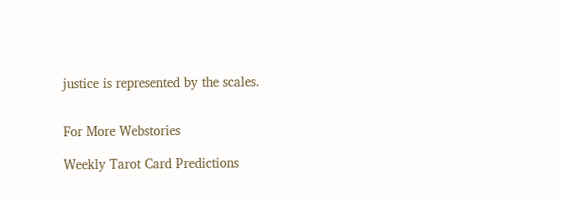justice is represented by the scales.


For More Webstories

Weekly Tarot Card Predictions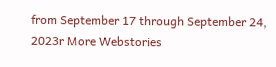from September 17 through September 24, 2023r More Webstories